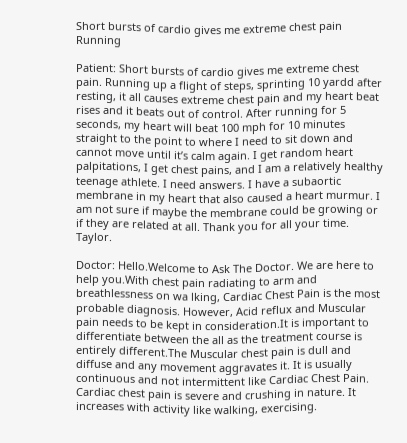Short bursts of cardio gives me extreme chest pain Running

Patient: Short bursts of cardio gives me extreme chest pain. Running up a flight of steps, sprinting 10 yardd after resting, it all causes extreme chest pain and my heart beat rises and it beats out of control. After running for 5 seconds, my heart will beat 100 mph for 10 minutes straight to the point to where I need to sit down and cannot move until it’s calm again. I get random heart palpitations, I get chest pains, and I am a relatively healthy teenage athlete. I need answers. I have a subaortic membrane in my heart that also caused a heart murmur. I am not sure if maybe the membrane could be growing or if they are related at all. Thank you for all your time. Taylor.

Doctor: Hello.Welcome to Ask The Doctor. We are here to help you.With chest pain radiating to arm and breathlessness on wa lking, Cardiac Chest Pain is the most probable diagnosis. However, Acid reflux and Muscular pain needs to be kept in consideration.It is important to differentiate between the all as the treatment course is entirely different.The Muscular chest pain is dull and diffuse and any movement aggravates it. It is usually continuous and not intermittent like Cardiac Chest Pain. Cardiac chest pain is severe and crushing in nature. It increases with activity like walking, exercising.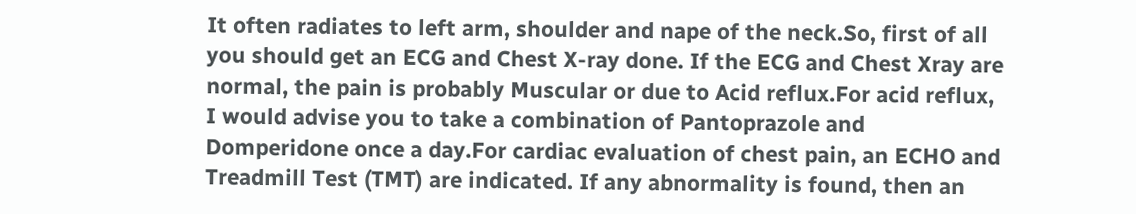It often radiates to left arm, shoulder and nape of the neck.So, first of all you should get an ECG and Chest X-ray done. If the ECG and Chest Xray are normal, the pain is probably Muscular or due to Acid reflux.For acid reflux, I would advise you to take a combination of Pantoprazole and Domperidone once a day.For cardiac evaluation of chest pain, an ECHO and Treadmill Test (TMT) are indicated. If any abnormality is found, then an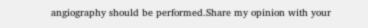angiography should be performed.Share my opinion with your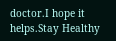doctor.I hope it helps.Stay Healthy